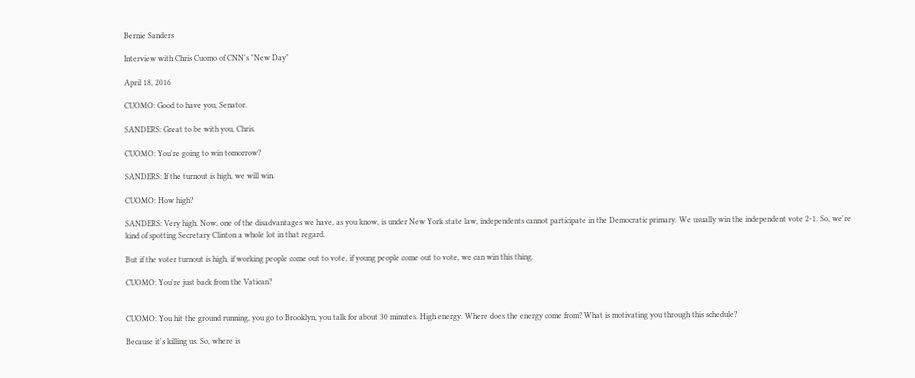Bernie Sanders

Interview with Chris Cuomo of CNN's "New Day"

April 18, 2016

CUOMO: Good to have you, Senator.

SANDERS: Great to be with you, Chris.

CUOMO: You're going to win tomorrow?

SANDERS: If the turnout is high, we will win.

CUOMO: How high?

SANDERS: Very high. Now, one of the disadvantages we have, as you know, is under New York state law, independents cannot participate in the Democratic primary. We usually win the independent vote 2-1. So, we're kind of spotting Secretary Clinton a whole lot in that regard.

But if the voter turnout is high, if working people come out to vote, if young people come out to vote, we can win this thing.

CUOMO: You're just back from the Vatican?


CUOMO: You hit the ground running, you go to Brooklyn, you talk for about 30 minutes. High energy. Where does the energy come from? What is motivating you through this schedule?

Because it's killing us. So, where is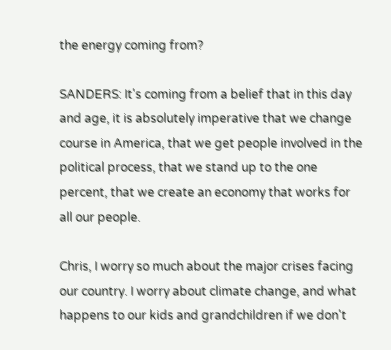the energy coming from?

SANDERS: It's coming from a belief that in this day and age, it is absolutely imperative that we change course in America, that we get people involved in the political process, that we stand up to the one percent, that we create an economy that works for all our people.

Chris, I worry so much about the major crises facing our country. I worry about climate change, and what happens to our kids and grandchildren if we don't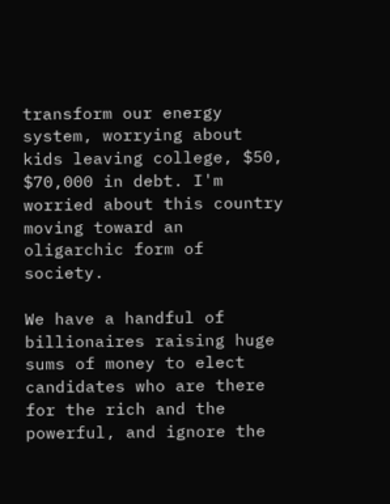transform our energy system, worrying about kids leaving college, $50, $70,000 in debt. I'm worried about this country moving toward an oligarchic form of society.

We have a handful of billionaires raising huge sums of money to elect candidates who are there for the rich and the powerful, and ignore the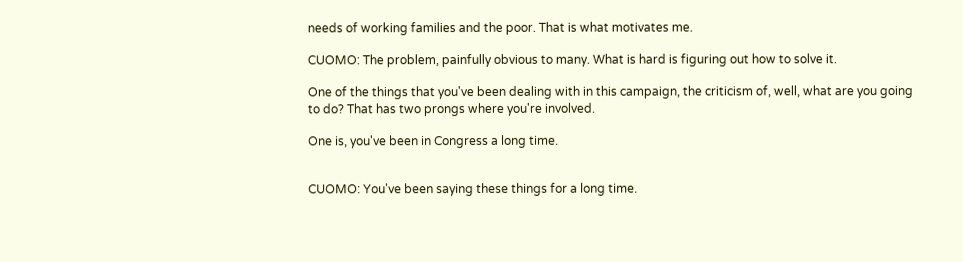needs of working families and the poor. That is what motivates me.

CUOMO: The problem, painfully obvious to many. What is hard is figuring out how to solve it.

One of the things that you've been dealing with in this campaign, the criticism of, well, what are you going to do? That has two prongs where you're involved.

One is, you've been in Congress a long time.


CUOMO: You've been saying these things for a long time.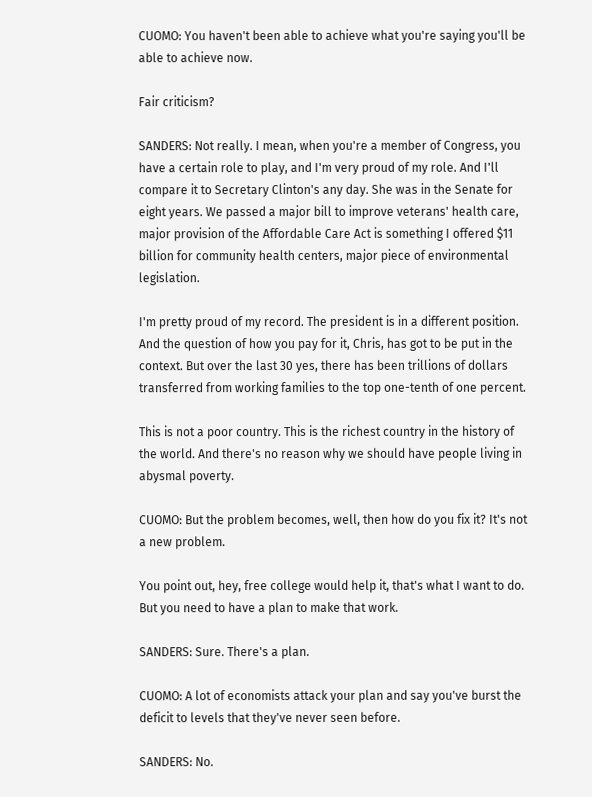CUOMO: You haven't been able to achieve what you're saying you'll be able to achieve now.

Fair criticism?

SANDERS: Not really. I mean, when you're a member of Congress, you have a certain role to play, and I'm very proud of my role. And I'll compare it to Secretary Clinton's any day. She was in the Senate for eight years. We passed a major bill to improve veterans' health care, major provision of the Affordable Care Act is something I offered $11 billion for community health centers, major piece of environmental legislation.

I'm pretty proud of my record. The president is in a different position. And the question of how you pay for it, Chris, has got to be put in the context. But over the last 30 yes, there has been trillions of dollars transferred from working families to the top one-tenth of one percent.

This is not a poor country. This is the richest country in the history of the world. And there's no reason why we should have people living in abysmal poverty.

CUOMO: But the problem becomes, well, then how do you fix it? It's not a new problem.

You point out, hey, free college would help it, that's what I want to do. But you need to have a plan to make that work.

SANDERS: Sure. There's a plan.

CUOMO: A lot of economists attack your plan and say you've burst the deficit to levels that they've never seen before.

SANDERS: No.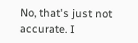No, that's just not accurate. I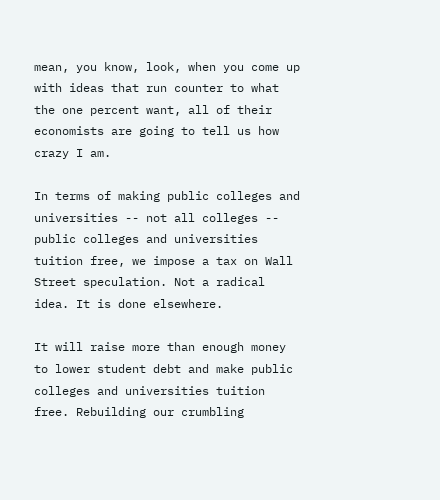mean, you know, look, when you come up with ideas that run counter to what the one percent want, all of their economists are going to tell us how crazy I am.

In terms of making public colleges and universities -- not all colleges -- public colleges and universities tuition free, we impose a tax on Wall Street speculation. Not a radical idea. It is done elsewhere.

It will raise more than enough money to lower student debt and make public colleges and universities tuition free. Rebuilding our crumbling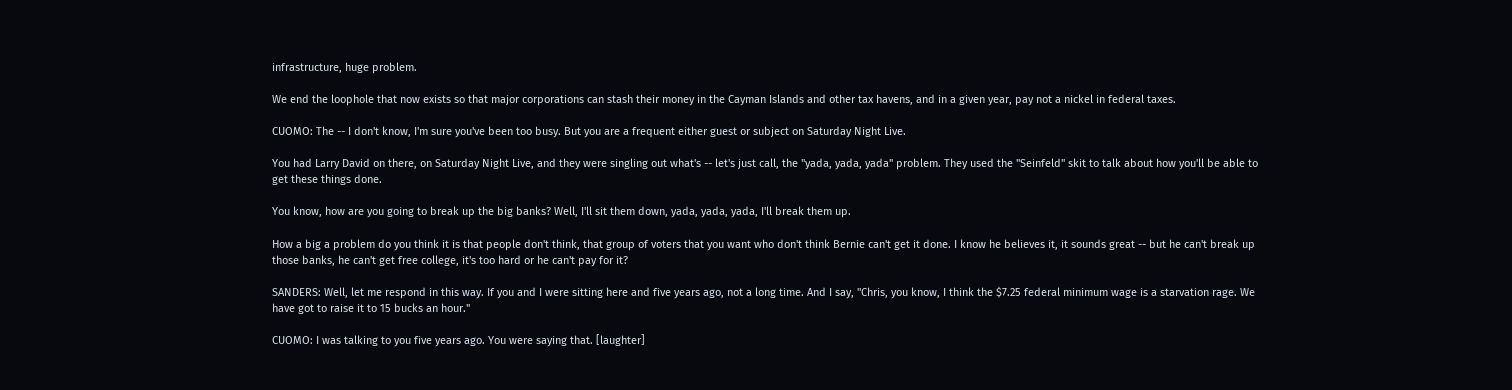infrastructure, huge problem.

We end the loophole that now exists so that major corporations can stash their money in the Cayman Islands and other tax havens, and in a given year, pay not a nickel in federal taxes.

CUOMO: The -- I don't know, I'm sure you've been too busy. But you are a frequent either guest or subject on Saturday Night Live.

You had Larry David on there, on Saturday Night Live, and they were singling out what's -- let's just call, the "yada, yada, yada" problem. They used the "Seinfeld" skit to talk about how you'll be able to get these things done.

You know, how are you going to break up the big banks? Well, I'll sit them down, yada, yada, yada, I'll break them up.

How a big a problem do you think it is that people don't think, that group of voters that you want who don't think Bernie can't get it done. I know he believes it, it sounds great -- but he can't break up those banks, he can't get free college, it's too hard or he can't pay for it?

SANDERS: Well, let me respond in this way. If you and I were sitting here and five years ago, not a long time. And I say, "Chris, you know, I think the $7.25 federal minimum wage is a starvation rage. We have got to raise it to 15 bucks an hour."

CUOMO: I was talking to you five years ago. You were saying that. [laughter]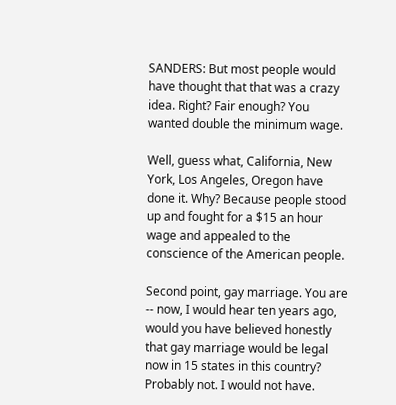SANDERS: But most people would have thought that that was a crazy idea. Right? Fair enough? You wanted double the minimum wage.

Well, guess what, California, New York, Los Angeles, Oregon have done it. Why? Because people stood up and fought for a $15 an hour wage and appealed to the conscience of the American people.

Second point, gay marriage. You are -- now, I would hear ten years ago, would you have believed honestly that gay marriage would be legal now in 15 states in this country? Probably not. I would not have.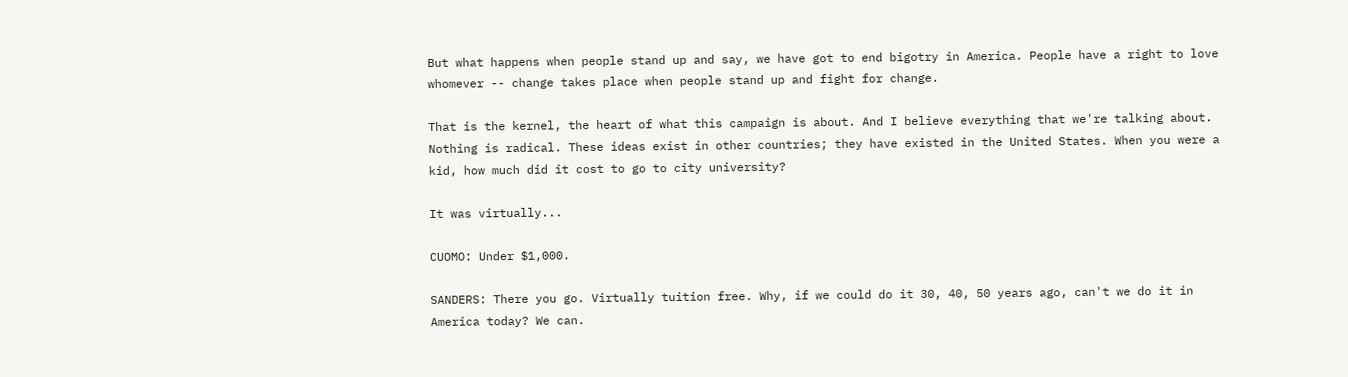But what happens when people stand up and say, we have got to end bigotry in America. People have a right to love whomever -- change takes place when people stand up and fight for change.

That is the kernel, the heart of what this campaign is about. And I believe everything that we're talking about. Nothing is radical. These ideas exist in other countries; they have existed in the United States. When you were a kid, how much did it cost to go to city university?

It was virtually...

CUOMO: Under $1,000.

SANDERS: There you go. Virtually tuition free. Why, if we could do it 30, 40, 50 years ago, can't we do it in America today? We can.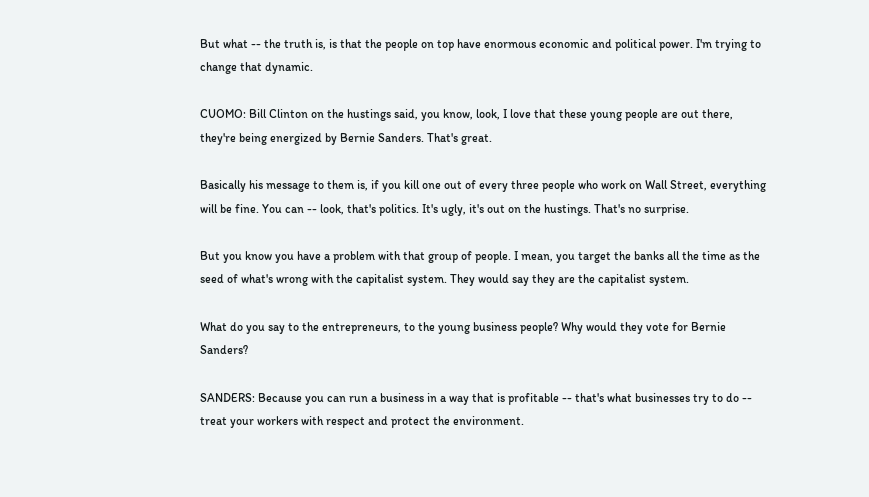But what -- the truth is, is that the people on top have enormous economic and political power. I'm trying to change that dynamic.

CUOMO: Bill Clinton on the hustings said, you know, look, I love that these young people are out there, they're being energized by Bernie Sanders. That's great.

Basically his message to them is, if you kill one out of every three people who work on Wall Street, everything will be fine. You can -- look, that's politics. It's ugly, it's out on the hustings. That's no surprise.

But you know you have a problem with that group of people. I mean, you target the banks all the time as the seed of what's wrong with the capitalist system. They would say they are the capitalist system.

What do you say to the entrepreneurs, to the young business people? Why would they vote for Bernie Sanders?

SANDERS: Because you can run a business in a way that is profitable -- that's what businesses try to do -- treat your workers with respect and protect the environment.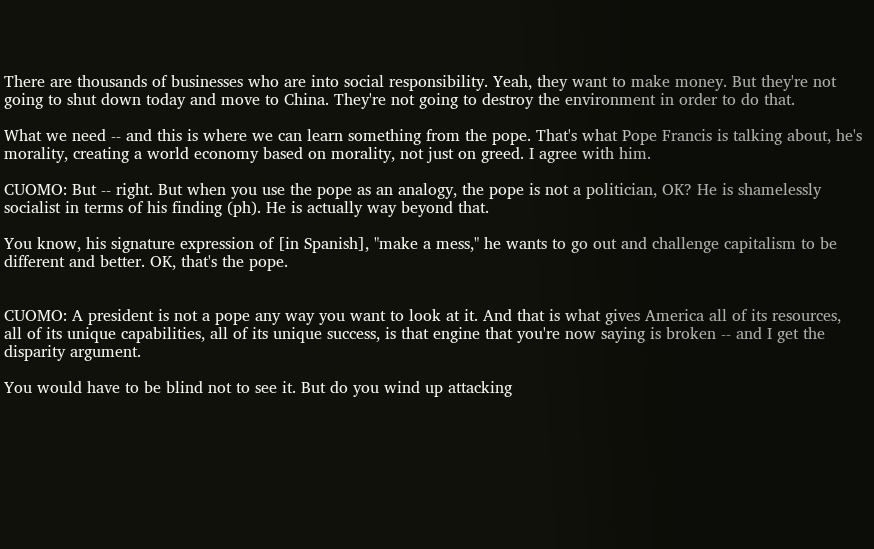There are thousands of businesses who are into social responsibility. Yeah, they want to make money. But they're not going to shut down today and move to China. They're not going to destroy the environment in order to do that.

What we need -- and this is where we can learn something from the pope. That's what Pope Francis is talking about, he's morality, creating a world economy based on morality, not just on greed. I agree with him.

CUOMO: But -- right. But when you use the pope as an analogy, the pope is not a politician, OK? He is shamelessly socialist in terms of his finding (ph). He is actually way beyond that.

You know, his signature expression of [in Spanish], "make a mess," he wants to go out and challenge capitalism to be different and better. OK, that's the pope.


CUOMO: A president is not a pope any way you want to look at it. And that is what gives America all of its resources, all of its unique capabilities, all of its unique success, is that engine that you're now saying is broken -- and I get the disparity argument.

You would have to be blind not to see it. But do you wind up attacking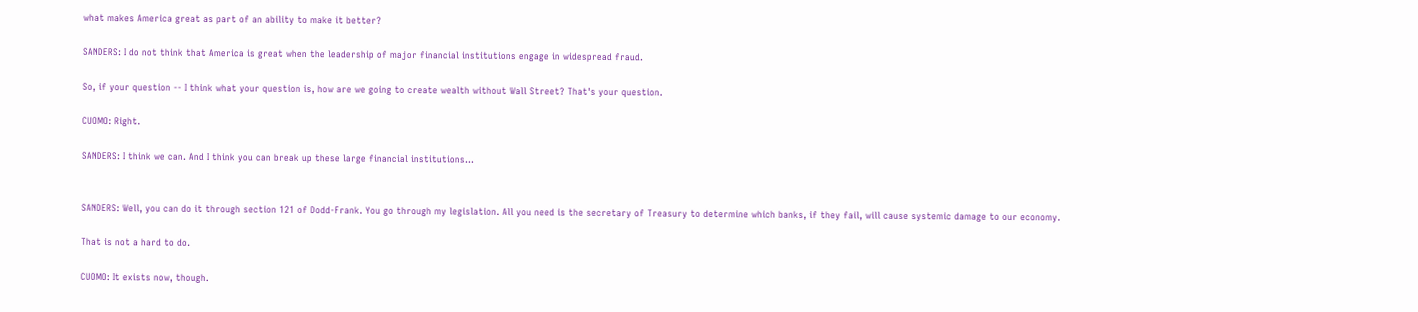what makes America great as part of an ability to make it better?

SANDERS: I do not think that America is great when the leadership of major financial institutions engage in widespread fraud.

So, if your question -- I think what your question is, how are we going to create wealth without Wall Street? That's your question.

CUOMO: Right.

SANDERS: I think we can. And I think you can break up these large financial institutions...


SANDERS: Well, you can do it through section 121 of Dodd-Frank. You go through my legislation. All you need is the secretary of Treasury to determine which banks, if they fail, will cause systemic damage to our economy.

That is not a hard to do.

CUOMO: It exists now, though.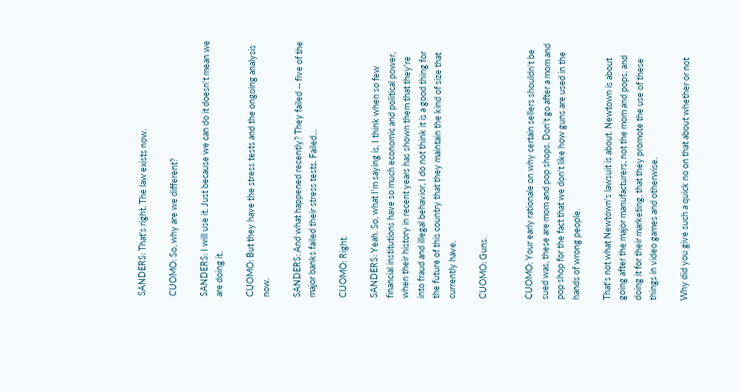SANDERS: That's right. The law exists now.

CUOMO: So, why are we different?

SANDERS: I will use it. Just because we can do it doesn't mean we are doing it.

CUOMO: But they have the stress tests and the ongoing analysis now.

SANDERS: And what happened recently? They failed -- five of the major banks failed their stress tests. Failed...

CUOMO: Right.

SANDERS: Yeah. So, what I'm saying is, I think when so few financial institutions have so much economic and political power, when their history in recent years has shown them that they're into fraud and illegal behavior, I do not think it is a good thing for the future of this country that they maintain the kind of size that currently have.

CUOMO: Guns.


CUOMO: Your early rationale on why certain sellers shouldn't be sued was, these are mom and pop shops. Don't go after a mom and pop shop for the fact that we don't like how guns are used in the hands of wrong people.

That's not what Newtown's lawsuit is about. Newtown is about going after the major manufacturers, not the mom and pops, and doing it for their marketing, that they promote the use of these things in video games and otherwise.

Why did you give such a quick no on that about whether or not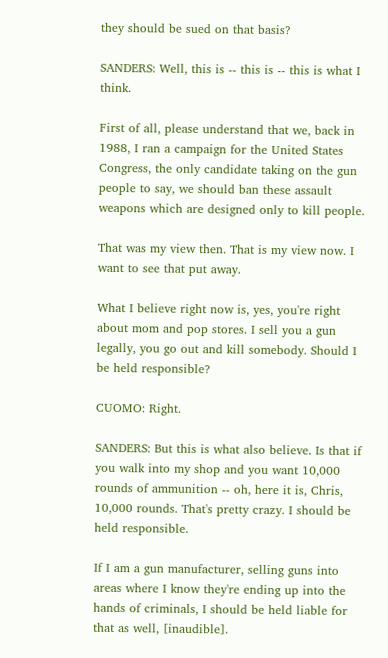they should be sued on that basis?

SANDERS: Well, this is -- this is -- this is what I think.

First of all, please understand that we, back in 1988, I ran a campaign for the United States Congress, the only candidate taking on the gun people to say, we should ban these assault weapons which are designed only to kill people.

That was my view then. That is my view now. I want to see that put away.

What I believe right now is, yes, you're right about mom and pop stores. I sell you a gun legally, you go out and kill somebody. Should I be held responsible?

CUOMO: Right.

SANDERS: But this is what also believe. Is that if you walk into my shop and you want 10,000 rounds of ammunition -- oh, here it is, Chris, 10,000 rounds. That's pretty crazy. I should be held responsible.

If I am a gun manufacturer, selling guns into areas where I know they're ending up into the hands of criminals, I should be held liable for that as well, [inaudible].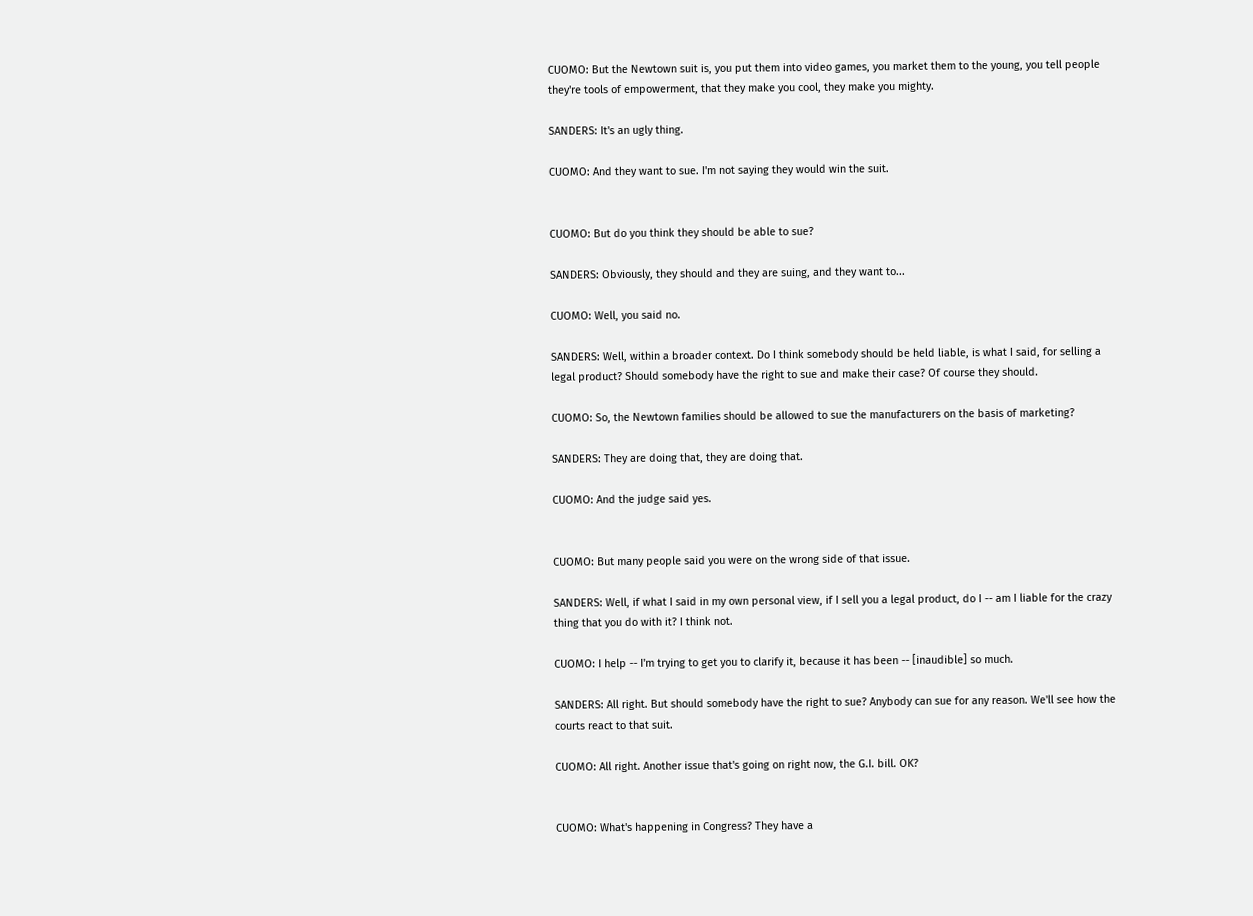CUOMO: But the Newtown suit is, you put them into video games, you market them to the young, you tell people they're tools of empowerment, that they make you cool, they make you mighty.

SANDERS: It's an ugly thing.

CUOMO: And they want to sue. I'm not saying they would win the suit.


CUOMO: But do you think they should be able to sue?

SANDERS: Obviously, they should and they are suing, and they want to...

CUOMO: Well, you said no.

SANDERS: Well, within a broader context. Do I think somebody should be held liable, is what I said, for selling a legal product? Should somebody have the right to sue and make their case? Of course they should.

CUOMO: So, the Newtown families should be allowed to sue the manufacturers on the basis of marketing?

SANDERS: They are doing that, they are doing that.

CUOMO: And the judge said yes.


CUOMO: But many people said you were on the wrong side of that issue.

SANDERS: Well, if what I said in my own personal view, if I sell you a legal product, do I -- am I liable for the crazy thing that you do with it? I think not.

CUOMO: I help -- I'm trying to get you to clarify it, because it has been -- [inaudible] so much.

SANDERS: All right. But should somebody have the right to sue? Anybody can sue for any reason. We'll see how the courts react to that suit.

CUOMO: All right. Another issue that's going on right now, the G.I. bill. OK?


CUOMO: What's happening in Congress? They have a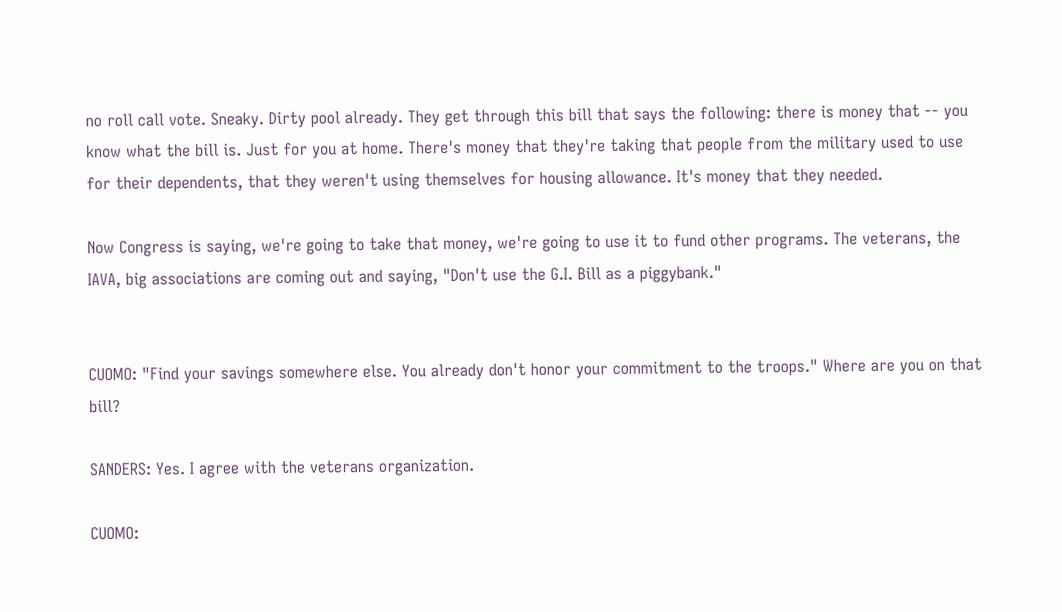no roll call vote. Sneaky. Dirty pool already. They get through this bill that says the following: there is money that -- you know what the bill is. Just for you at home. There's money that they're taking that people from the military used to use for their dependents, that they weren't using themselves for housing allowance. It's money that they needed.

Now Congress is saying, we're going to take that money, we're going to use it to fund other programs. The veterans, the IAVA, big associations are coming out and saying, "Don't use the G.I. Bill as a piggybank."


CUOMO: "Find your savings somewhere else. You already don't honor your commitment to the troops." Where are you on that bill?

SANDERS: Yes. I agree with the veterans organization.

CUOMO: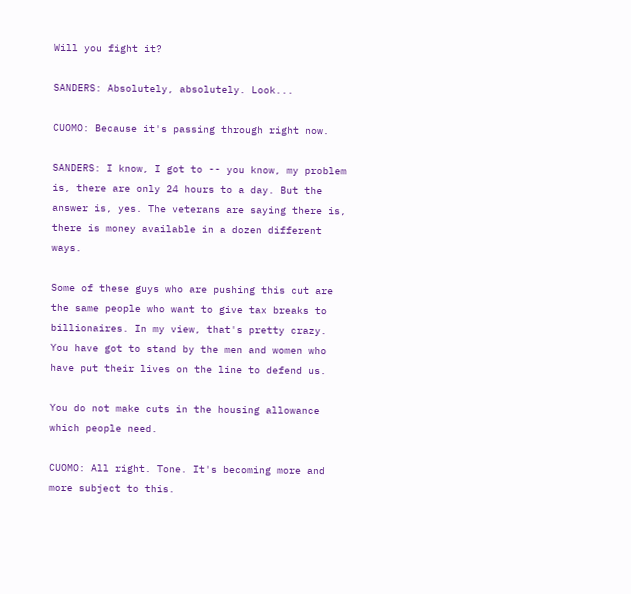Will you fight it?

SANDERS: Absolutely, absolutely. Look...

CUOMO: Because it's passing through right now.

SANDERS: I know, I got to -- you know, my problem is, there are only 24 hours to a day. But the answer is, yes. The veterans are saying there is, there is money available in a dozen different ways.

Some of these guys who are pushing this cut are the same people who want to give tax breaks to billionaires. In my view, that's pretty crazy. You have got to stand by the men and women who have put their lives on the line to defend us.

You do not make cuts in the housing allowance which people need.

CUOMO: All right. Tone. It's becoming more and more subject to this.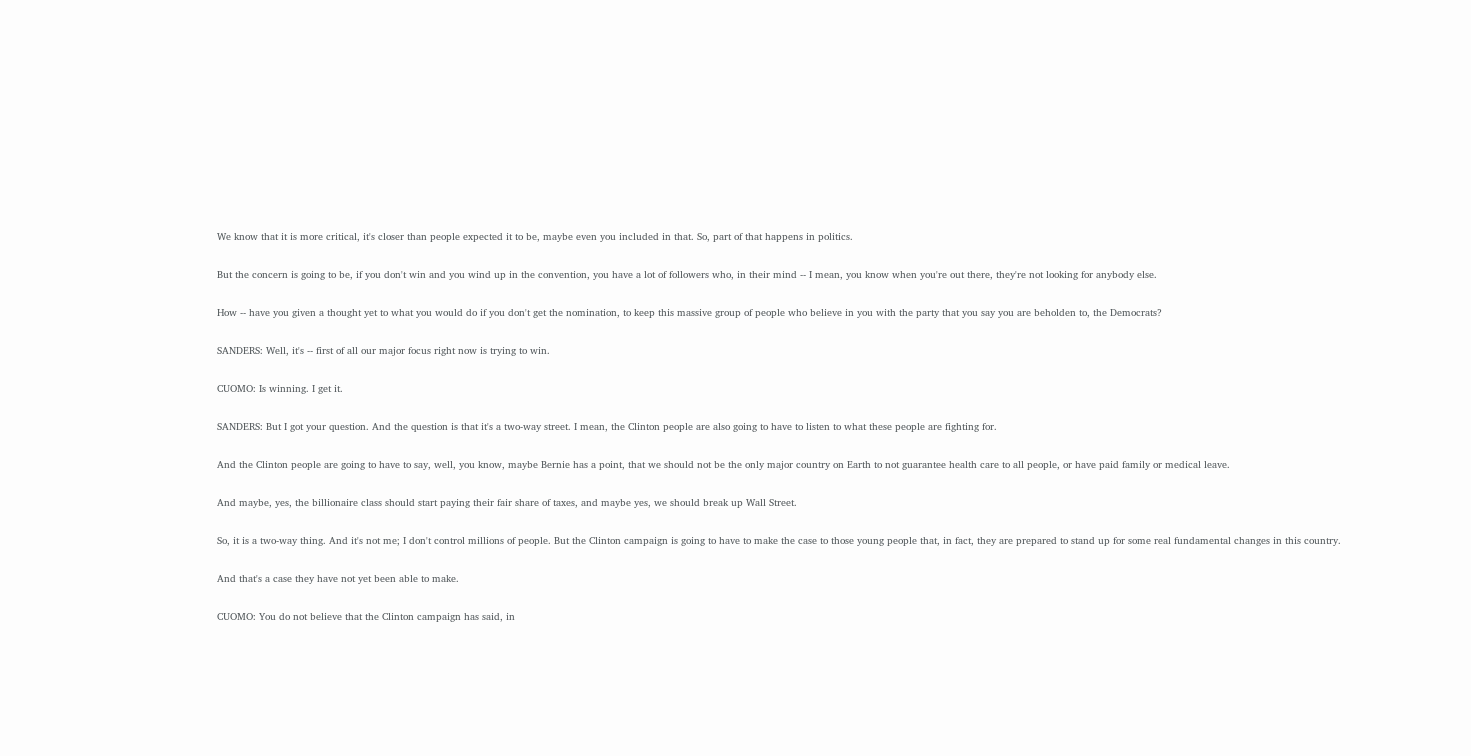We know that it is more critical, it's closer than people expected it to be, maybe even you included in that. So, part of that happens in politics.

But the concern is going to be, if you don't win and you wind up in the convention, you have a lot of followers who, in their mind -- I mean, you know when you're out there, they're not looking for anybody else.

How -- have you given a thought yet to what you would do if you don't get the nomination, to keep this massive group of people who believe in you with the party that you say you are beholden to, the Democrats?

SANDERS: Well, it's -- first of all our major focus right now is trying to win.

CUOMO: Is winning. I get it.

SANDERS: But I got your question. And the question is that it's a two-way street. I mean, the Clinton people are also going to have to listen to what these people are fighting for.

And the Clinton people are going to have to say, well, you know, maybe Bernie has a point, that we should not be the only major country on Earth to not guarantee health care to all people, or have paid family or medical leave.

And maybe, yes, the billionaire class should start paying their fair share of taxes, and maybe yes, we should break up Wall Street.

So, it is a two-way thing. And it's not me; I don't control millions of people. But the Clinton campaign is going to have to make the case to those young people that, in fact, they are prepared to stand up for some real fundamental changes in this country.

And that's a case they have not yet been able to make.

CUOMO: You do not believe that the Clinton campaign has said, in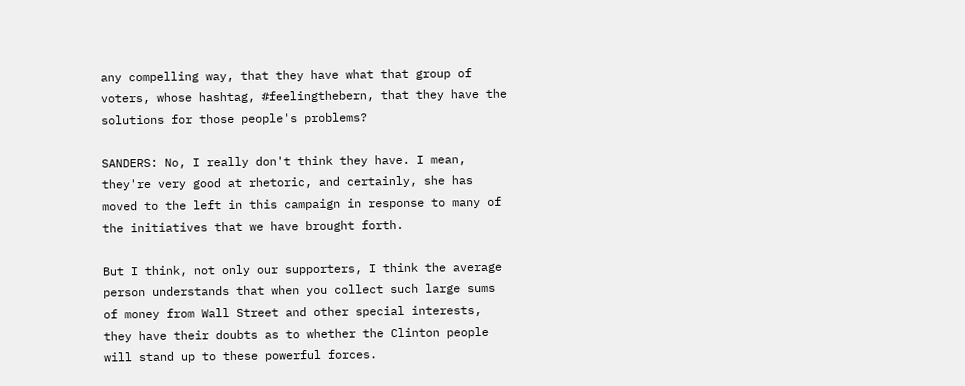any compelling way, that they have what that group of voters, whose hashtag, #feelingthebern, that they have the solutions for those people's problems?

SANDERS: No, I really don't think they have. I mean, they're very good at rhetoric, and certainly, she has moved to the left in this campaign in response to many of the initiatives that we have brought forth.

But I think, not only our supporters, I think the average person understands that when you collect such large sums of money from Wall Street and other special interests, they have their doubts as to whether the Clinton people will stand up to these powerful forces.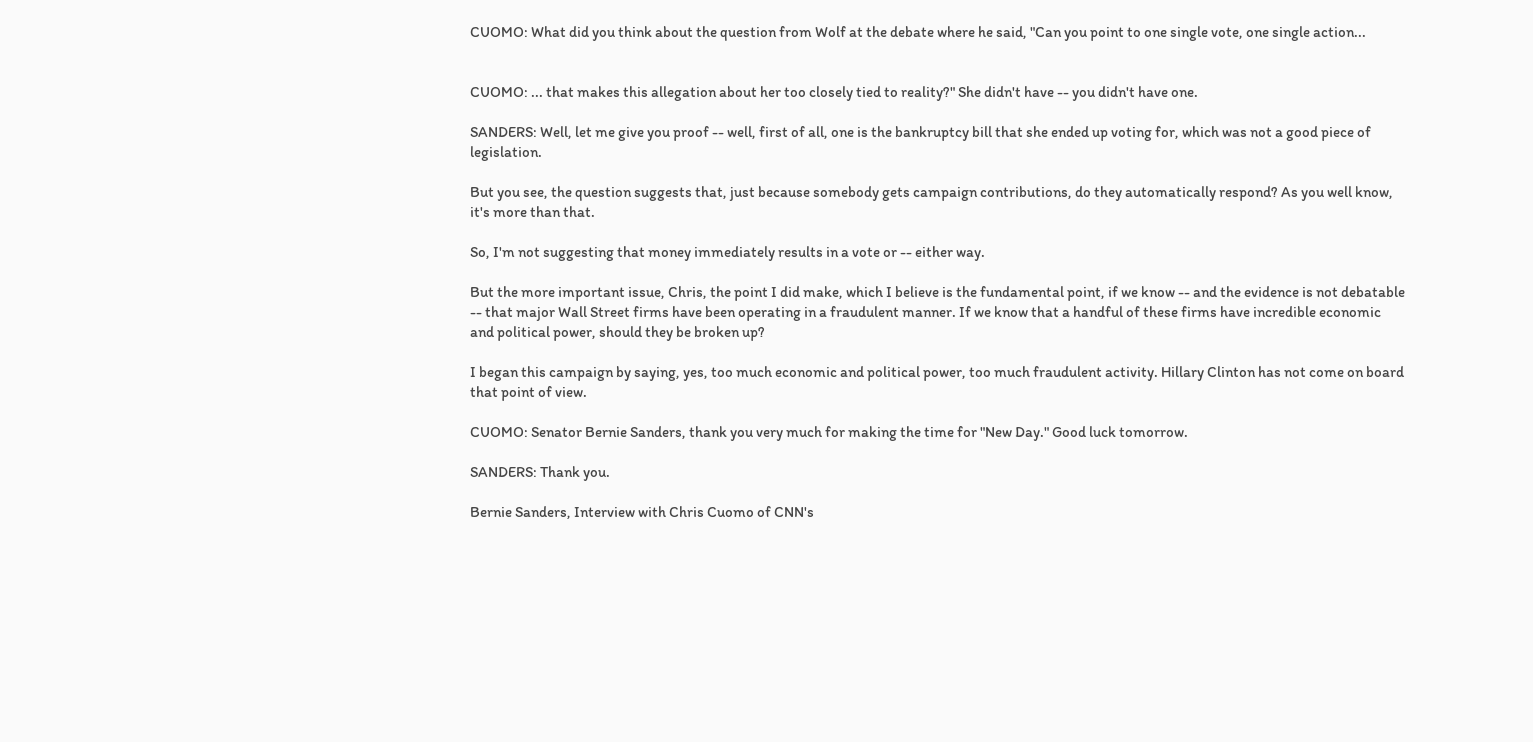CUOMO: What did you think about the question from Wolf at the debate where he said, "Can you point to one single vote, one single action...


CUOMO: ... that makes this allegation about her too closely tied to reality?" She didn't have -- you didn't have one.

SANDERS: Well, let me give you proof -- well, first of all, one is the bankruptcy bill that she ended up voting for, which was not a good piece of legislation.

But you see, the question suggests that, just because somebody gets campaign contributions, do they automatically respond? As you well know, it's more than that.

So, I'm not suggesting that money immediately results in a vote or -- either way.

But the more important issue, Chris, the point I did make, which I believe is the fundamental point, if we know -- and the evidence is not debatable -- that major Wall Street firms have been operating in a fraudulent manner. If we know that a handful of these firms have incredible economic and political power, should they be broken up?

I began this campaign by saying, yes, too much economic and political power, too much fraudulent activity. Hillary Clinton has not come on board that point of view.

CUOMO: Senator Bernie Sanders, thank you very much for making the time for "New Day." Good luck tomorrow.

SANDERS: Thank you.

Bernie Sanders, Interview with Chris Cuomo of CNN's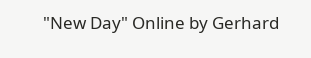"New Day" Online by Gerhard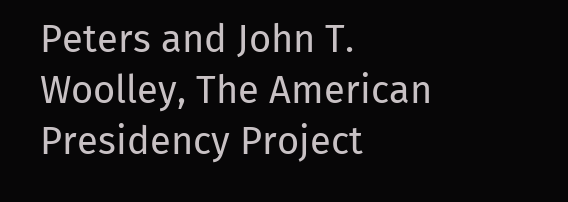Peters and John T. Woolley, The American Presidency Project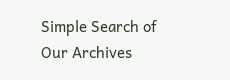Simple Search of Our Archives